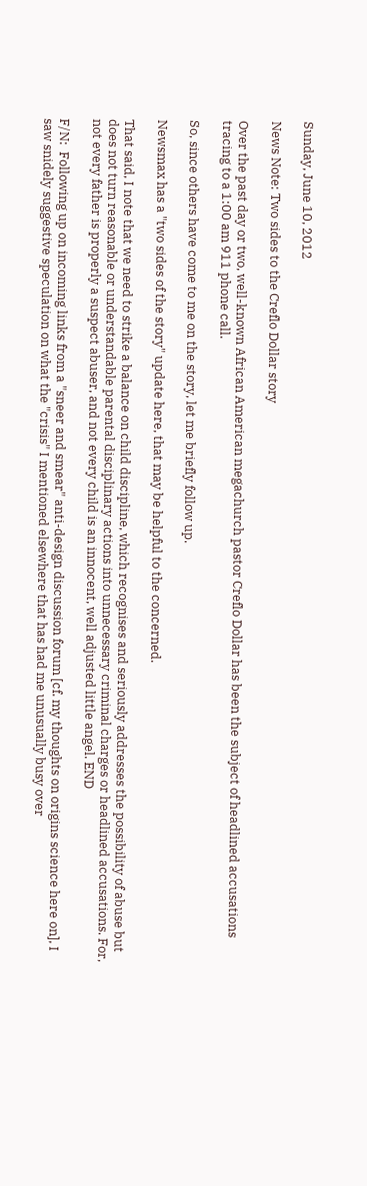Sunday, June 10, 2012

News Note: Two sides to the Creflo Dollar story

Over the past day or two, well-known African American megachurch pastor Creflo Dollar has been the subject of headlined accusations tracing to a 1:00 am 911 phone call.

So, since others have come to me on the story, let me briefly follow up.

Newsmax has a "two sides of the story" update here, that may be helpful to the concerned.

That said, I note that we need to strike a balance on child discipline, which recognises and seriously addresses the possibility of abuse but does not turn reasonable or understandable parental disciplinary actions into unnecessary criminal charges or headlined accusations. For, not every father is properly a suspect abuser, and not every child is an innocent, well adjusted little angel. END

F/N:  Following up on incoming links from a "sneer and smear" anti-design discussion forum [cf. my thoughts on origins science here on], I saw snidely suggestive speculation on what the "crisis" I mentioned elsewhere that has had me unusually busy over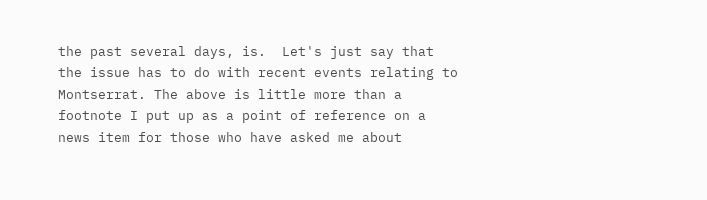the past several days, is.  Let's just say that the issue has to do with recent events relating to Montserrat. The above is little more than a footnote I put up as a point of reference on a news item for those who have asked me about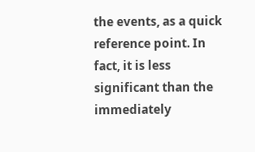the events, as a quick reference point. In fact, it is less significant than the immediately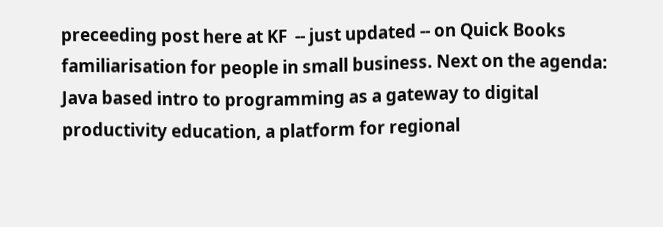preceeding post here at KF  -- just updated -- on Quick Books familiarisation for people in small business. Next on the agenda: Java based intro to programming as a gateway to digital productivity education, a platform for regional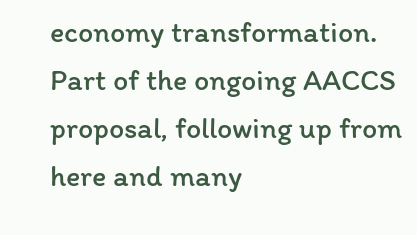economy transformation. Part of the ongoing AACCS proposal, following up from here and many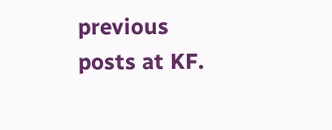previous posts at KF.